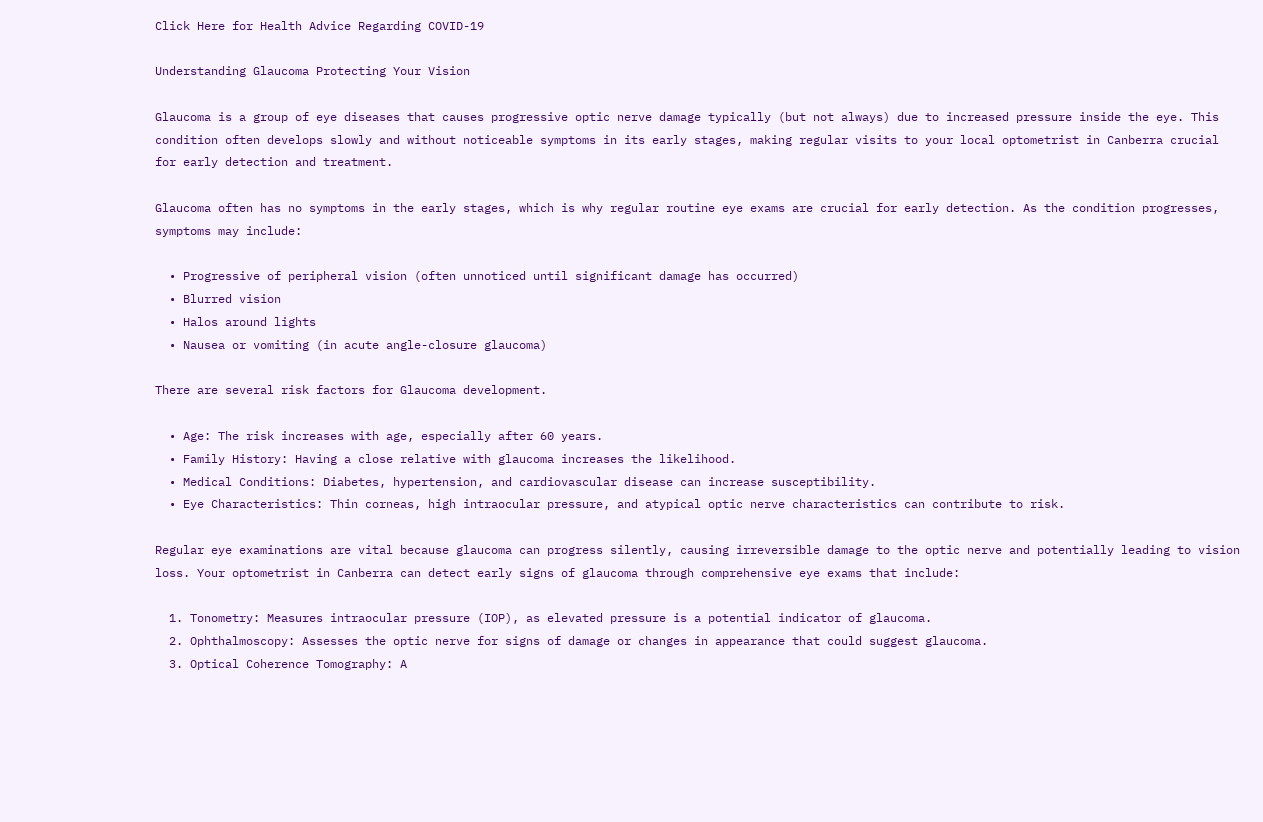Click Here for Health Advice Regarding COVID-19

Understanding Glaucoma Protecting Your Vision

Glaucoma is a group of eye diseases that causes progressive optic nerve damage typically (but not always) due to increased pressure inside the eye. This condition often develops slowly and without noticeable symptoms in its early stages, making regular visits to your local optometrist in Canberra crucial for early detection and treatment.

Glaucoma often has no symptoms in the early stages, which is why regular routine eye exams are crucial for early detection. As the condition progresses, symptoms may include:

  • Progressive of peripheral vision (often unnoticed until significant damage has occurred)
  • Blurred vision
  • Halos around lights
  • Nausea or vomiting (in acute angle-closure glaucoma)

There are several risk factors for Glaucoma development.

  • Age: The risk increases with age, especially after 60 years.
  • Family History: Having a close relative with glaucoma increases the likelihood.
  • Medical Conditions: Diabetes, hypertension, and cardiovascular disease can increase susceptibility.
  • Eye Characteristics: Thin corneas, high intraocular pressure, and atypical optic nerve characteristics can contribute to risk.

Regular eye examinations are vital because glaucoma can progress silently, causing irreversible damage to the optic nerve and potentially leading to vision loss. Your optometrist in Canberra can detect early signs of glaucoma through comprehensive eye exams that include:

  1. Tonometry: Measures intraocular pressure (IOP), as elevated pressure is a potential indicator of glaucoma.
  2. Ophthalmoscopy: Assesses the optic nerve for signs of damage or changes in appearance that could suggest glaucoma.
  3. Optical Coherence Tomography: A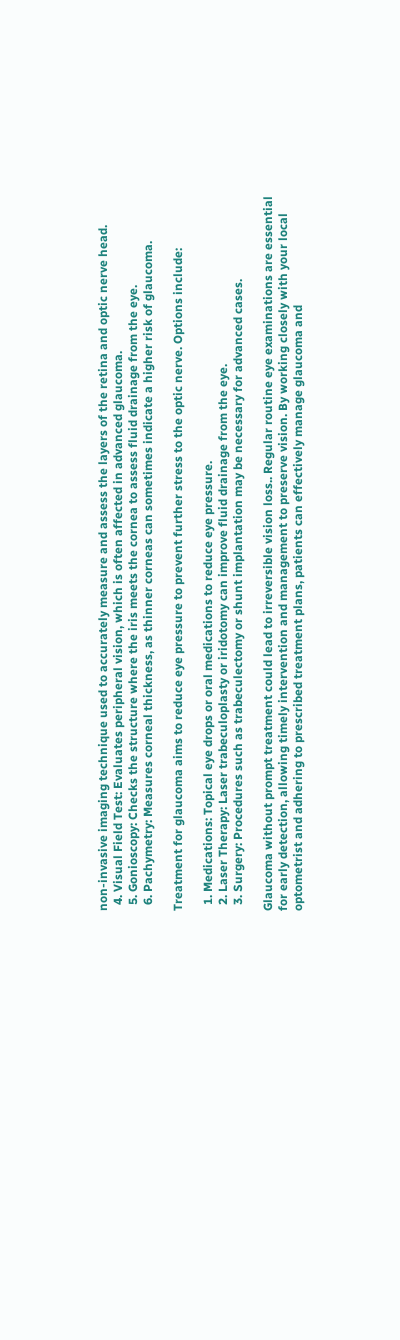non-invasive imaging technique used to accurately measure and assess the layers of the retina and optic nerve head.
  4. Visual Field Test: Evaluates peripheral vision, which is often affected in advanced glaucoma.
  5. Gonioscopy: Checks the structure where the iris meets the cornea to assess fluid drainage from the eye.
  6. Pachymetry: Measures corneal thickness, as thinner corneas can sometimes indicate a higher risk of glaucoma.

Treatment for glaucoma aims to reduce eye pressure to prevent further stress to the optic nerve. Options include:

  1. Medications: Topical eye drops or oral medications to reduce eye pressure.
  2. Laser Therapy: Laser trabeculoplasty or iridotomy can improve fluid drainage from the eye.
  3. Surgery: Procedures such as trabeculectomy or shunt implantation may be necessary for advanced cases.

Glaucoma without prompt treatment could lead to irreversible vision loss.. Regular routine eye examinations are essential for early detection, allowing timely intervention and management to preserve vision. By working closely with your local optometrist and adhering to prescribed treatment plans, patients can effectively manage glaucoma and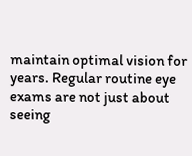maintain optimal vision for years. Regular routine eye exams are not just about seeing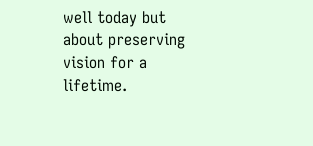well today but about preserving vision for a lifetime.